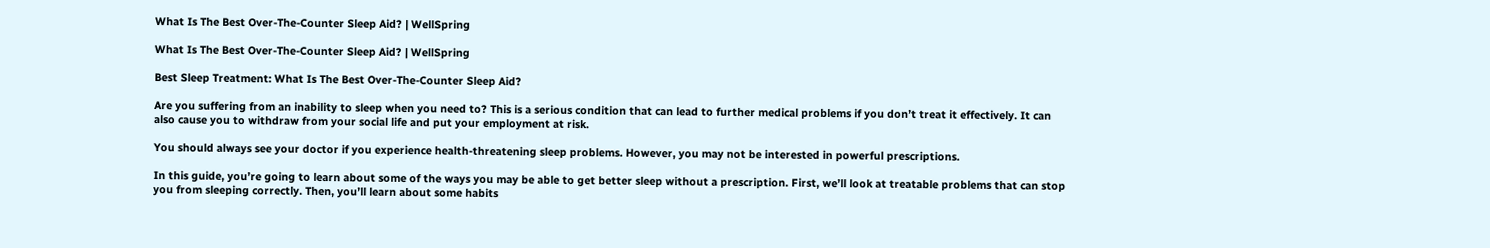What Is The Best Over-The-Counter Sleep Aid? | WellSpring

What Is The Best Over-The-Counter Sleep Aid? | WellSpring

Best Sleep Treatment: What Is The Best Over-The-Counter Sleep Aid?

Are you suffering from an inability to sleep when you need to? This is a serious condition that can lead to further medical problems if you don’t treat it effectively. It can also cause you to withdraw from your social life and put your employment at risk.

You should always see your doctor if you experience health-threatening sleep problems. However, you may not be interested in powerful prescriptions.

In this guide, you’re going to learn about some of the ways you may be able to get better sleep without a prescription. First, we’ll look at treatable problems that can stop you from sleeping correctly. Then, you’ll learn about some habits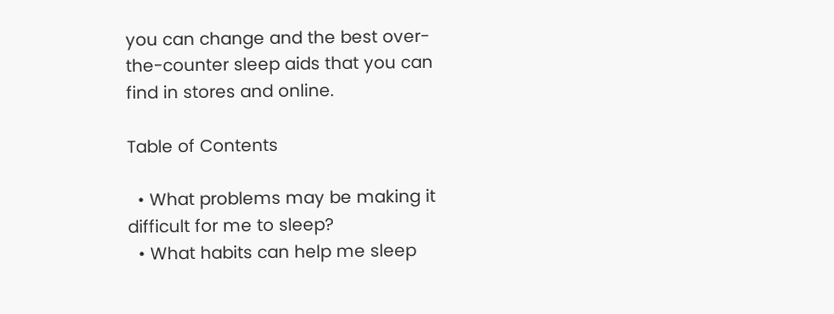you can change and the best over-the-counter sleep aids that you can find in stores and online.

Table of Contents

  • What problems may be making it difficult for me to sleep?
  • What habits can help me sleep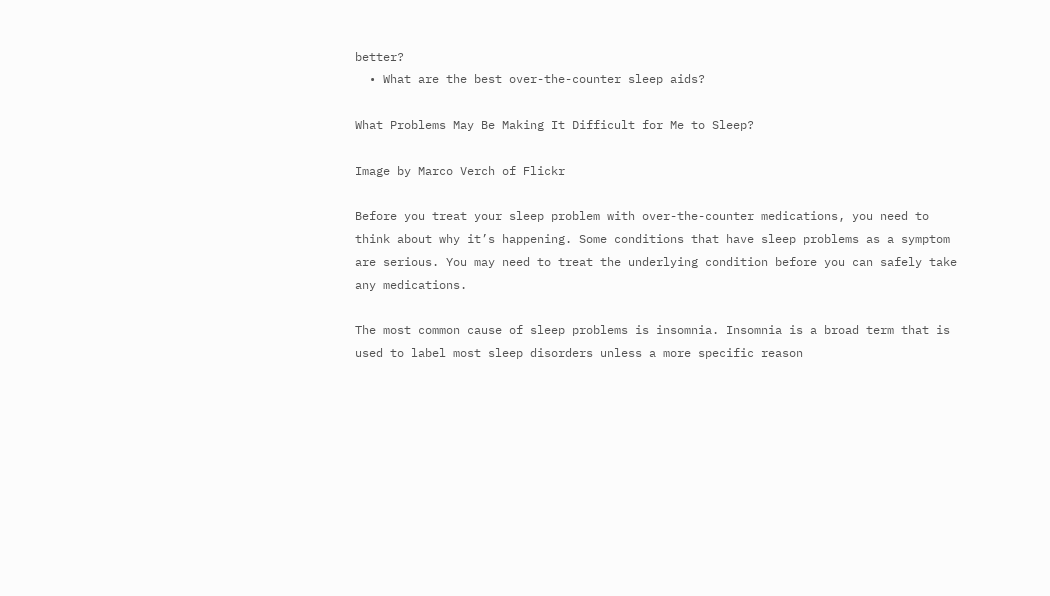better?
  • What are the best over-the-counter sleep aids?

What Problems May Be Making It Difficult for Me to Sleep?

Image by Marco Verch of Flickr

Before you treat your sleep problem with over-the-counter medications, you need to think about why it’s happening. Some conditions that have sleep problems as a symptom are serious. You may need to treat the underlying condition before you can safely take any medications.

The most common cause of sleep problems is insomnia. Insomnia is a broad term that is used to label most sleep disorders unless a more specific reason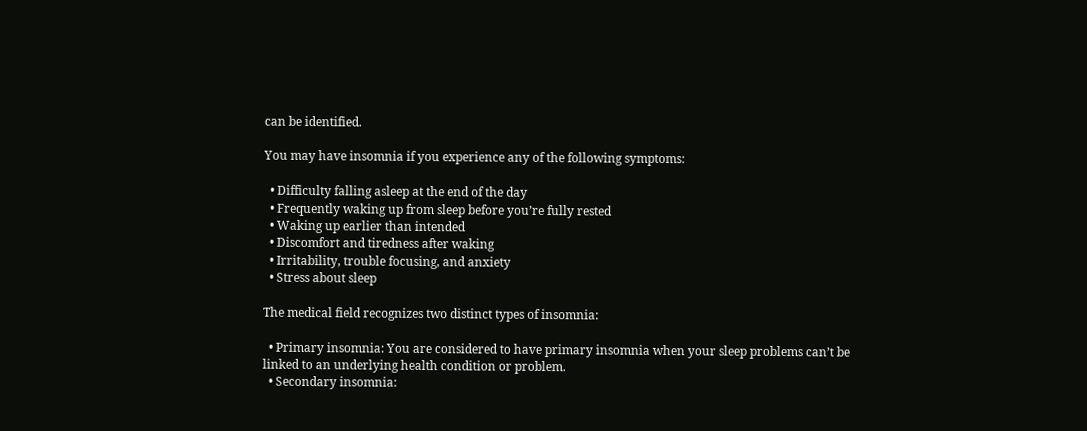can be identified.

You may have insomnia if you experience any of the following symptoms:

  • Difficulty falling asleep at the end of the day
  • Frequently waking up from sleep before you’re fully rested
  • Waking up earlier than intended
  • Discomfort and tiredness after waking
  • Irritability, trouble focusing, and anxiety
  • Stress about sleep

The medical field recognizes two distinct types of insomnia:

  • Primary insomnia: You are considered to have primary insomnia when your sleep problems can’t be linked to an underlying health condition or problem.
  • Secondary insomnia: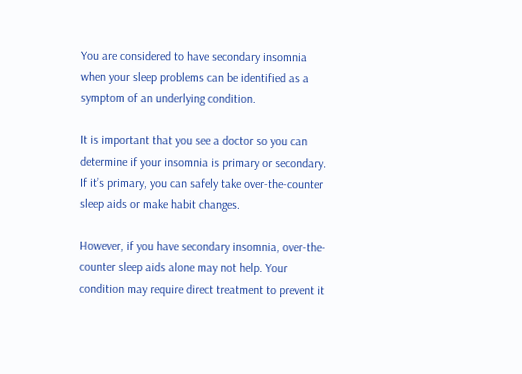You are considered to have secondary insomnia when your sleep problems can be identified as a symptom of an underlying condition.

It is important that you see a doctor so you can determine if your insomnia is primary or secondary. If it’s primary, you can safely take over-the-counter sleep aids or make habit changes.

However, if you have secondary insomnia, over-the-counter sleep aids alone may not help. Your condition may require direct treatment to prevent it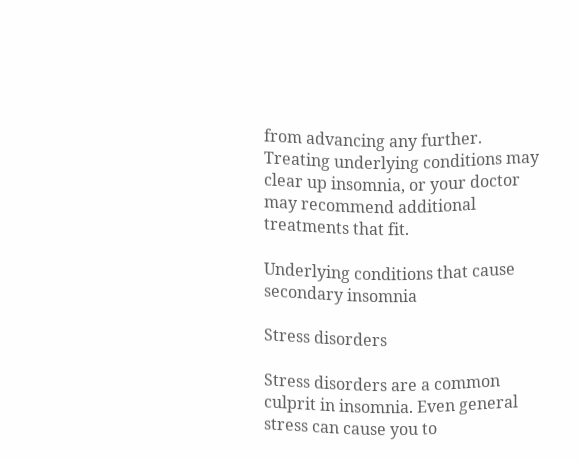from advancing any further. Treating underlying conditions may clear up insomnia, or your doctor may recommend additional treatments that fit.

Underlying conditions that cause secondary insomnia

Stress disorders

Stress disorders are a common culprit in insomnia. Even general stress can cause you to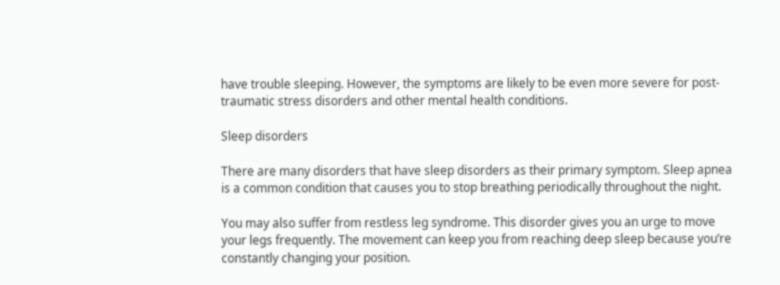have trouble sleeping. However, the symptoms are likely to be even more severe for post-traumatic stress disorders and other mental health conditions.

Sleep disorders

There are many disorders that have sleep disorders as their primary symptom. Sleep apnea is a common condition that causes you to stop breathing periodically throughout the night.

You may also suffer from restless leg syndrome. This disorder gives you an urge to move your legs frequently. The movement can keep you from reaching deep sleep because you’re constantly changing your position.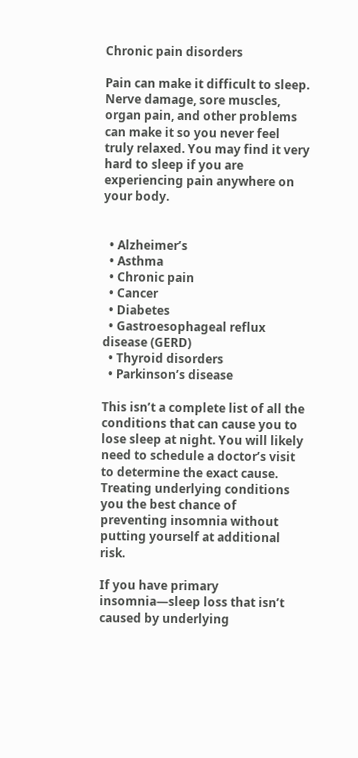Chronic pain disorders

Pain can make it difficult to sleep. Nerve damage, sore muscles, organ pain, and other problems can make it so you never feel truly relaxed. You may find it very hard to sleep if you are experiencing pain anywhere on your body.


  • Alzheimer’s
  • Asthma
  • Chronic pain
  • Cancer
  • Diabetes
  • Gastroesophageal reflux disease (GERD)
  • Thyroid disorders
  • Parkinson’s disease

This isn’t a complete list of all the conditions that can cause you to lose sleep at night. You will likely need to schedule a doctor’s visit to determine the exact cause. Treating underlying conditions you the best chance of preventing insomnia without putting yourself at additional risk.

If you have primary insomnia—sleep loss that isn’t caused by underlying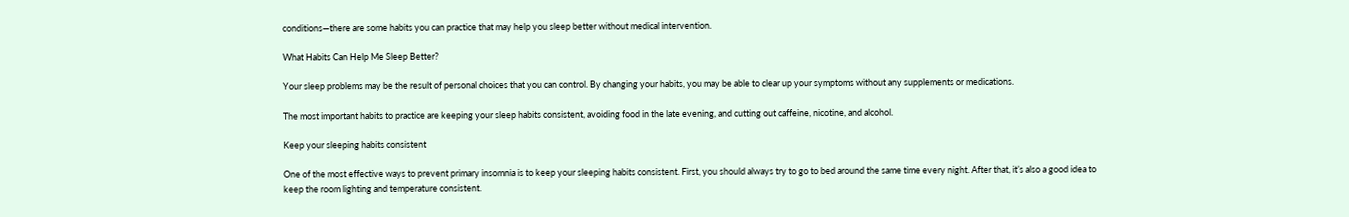conditions—there are some habits you can practice that may help you sleep better without medical intervention.

What Habits Can Help Me Sleep Better?

Your sleep problems may be the result of personal choices that you can control. By changing your habits, you may be able to clear up your symptoms without any supplements or medications.

The most important habits to practice are keeping your sleep habits consistent, avoiding food in the late evening, and cutting out caffeine, nicotine, and alcohol.

Keep your sleeping habits consistent

One of the most effective ways to prevent primary insomnia is to keep your sleeping habits consistent. First, you should always try to go to bed around the same time every night. After that, it’s also a good idea to keep the room lighting and temperature consistent.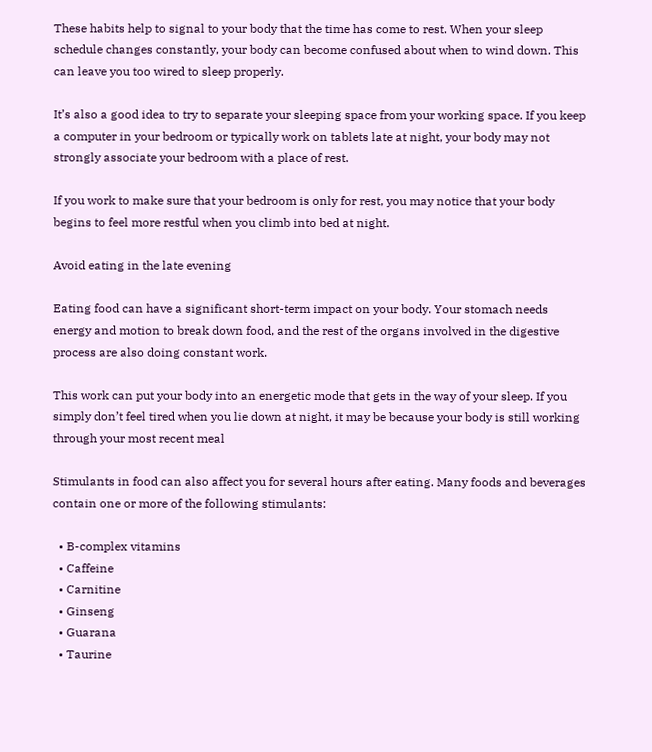These habits help to signal to your body that the time has come to rest. When your sleep schedule changes constantly, your body can become confused about when to wind down. This can leave you too wired to sleep properly.

It’s also a good idea to try to separate your sleeping space from your working space. If you keep a computer in your bedroom or typically work on tablets late at night, your body may not strongly associate your bedroom with a place of rest.

If you work to make sure that your bedroom is only for rest, you may notice that your body begins to feel more restful when you climb into bed at night.

Avoid eating in the late evening

Eating food can have a significant short-term impact on your body. Your stomach needs energy and motion to break down food, and the rest of the organs involved in the digestive process are also doing constant work.

This work can put your body into an energetic mode that gets in the way of your sleep. If you simply don’t feel tired when you lie down at night, it may be because your body is still working through your most recent meal

Stimulants in food can also affect you for several hours after eating. Many foods and beverages contain one or more of the following stimulants:

  • B-complex vitamins
  • Caffeine
  • Carnitine
  • Ginseng
  • Guarana
  • Taurine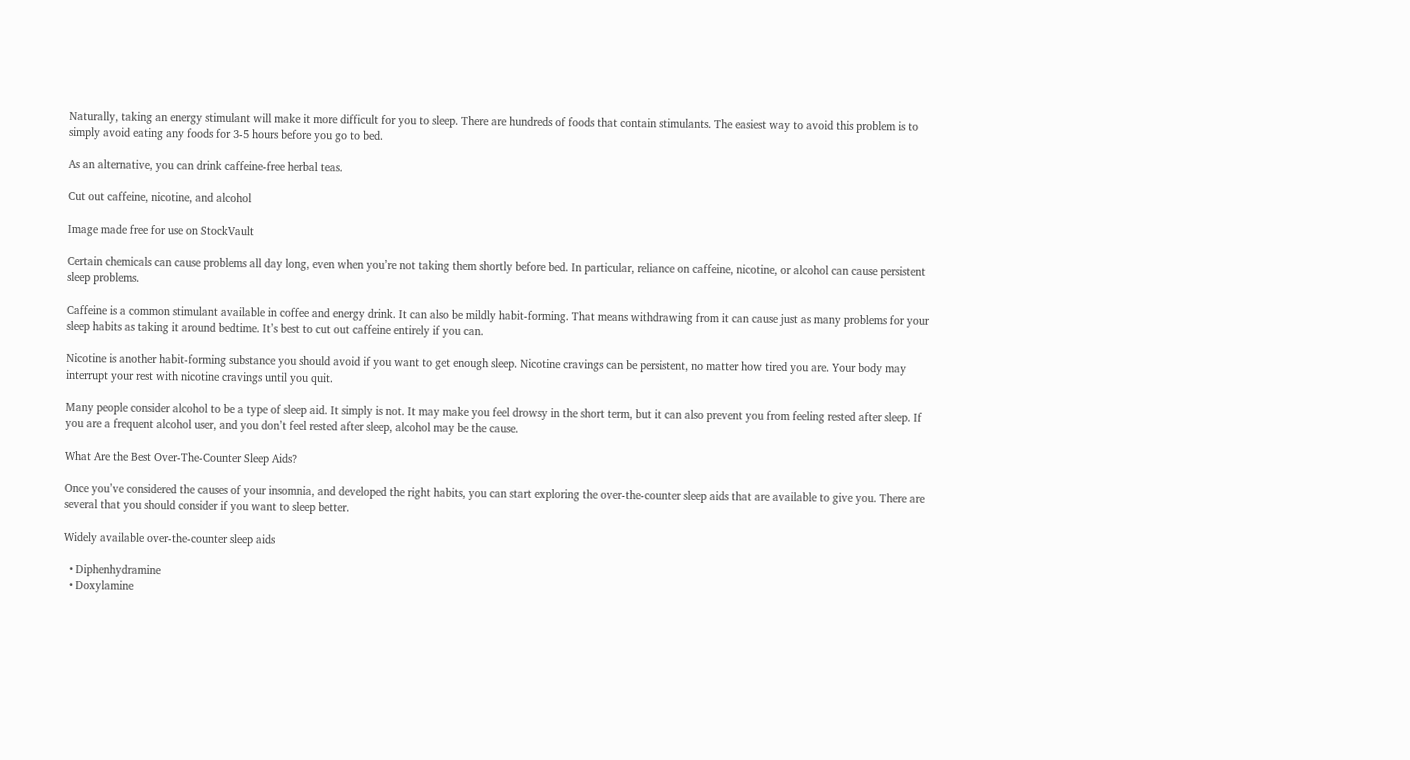Naturally, taking an energy stimulant will make it more difficult for you to sleep. There are hundreds of foods that contain stimulants. The easiest way to avoid this problem is to simply avoid eating any foods for 3-5 hours before you go to bed.

As an alternative, you can drink caffeine-free herbal teas.

Cut out caffeine, nicotine, and alcohol

Image made free for use on StockVault

Certain chemicals can cause problems all day long, even when you’re not taking them shortly before bed. In particular, reliance on caffeine, nicotine, or alcohol can cause persistent sleep problems.

Caffeine is a common stimulant available in coffee and energy drink. It can also be mildly habit-forming. That means withdrawing from it can cause just as many problems for your sleep habits as taking it around bedtime. It’s best to cut out caffeine entirely if you can.

Nicotine is another habit-forming substance you should avoid if you want to get enough sleep. Nicotine cravings can be persistent, no matter how tired you are. Your body may interrupt your rest with nicotine cravings until you quit.

Many people consider alcohol to be a type of sleep aid. It simply is not. It may make you feel drowsy in the short term, but it can also prevent you from feeling rested after sleep. If you are a frequent alcohol user, and you don’t feel rested after sleep, alcohol may be the cause.

What Are the Best Over-The-Counter Sleep Aids?

Once you’ve considered the causes of your insomnia, and developed the right habits, you can start exploring the over-the-counter sleep aids that are available to give you. There are several that you should consider if you want to sleep better.

Widely available over-the-counter sleep aids

  • Diphenhydramine
  • Doxylamine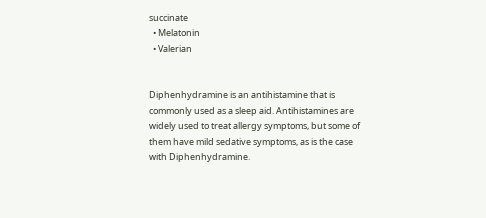succinate
  • Melatonin
  • Valerian


Diphenhydramine is an antihistamine that is commonly used as a sleep aid. Antihistamines are widely used to treat allergy symptoms, but some of them have mild sedative symptoms, as is the case with Diphenhydramine.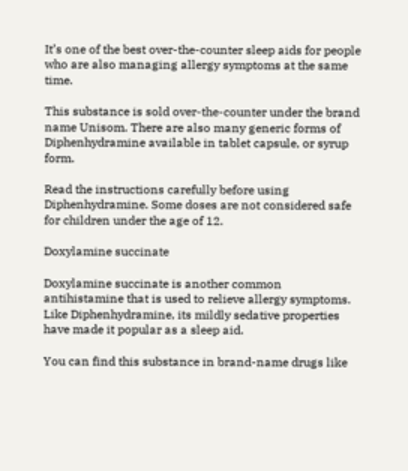It’s one of the best over-the-counter sleep aids for people who are also managing allergy symptoms at the same time.

This substance is sold over-the-counter under the brand name Unisom. There are also many generic forms of Diphenhydramine available in tablet capsule, or syrup form.

Read the instructions carefully before using Diphenhydramine. Some doses are not considered safe for children under the age of 12.

Doxylamine succinate

Doxylamine succinate is another common antihistamine that is used to relieve allergy symptoms. Like Diphenhydramine, its mildly sedative properties have made it popular as a sleep aid.

You can find this substance in brand-name drugs like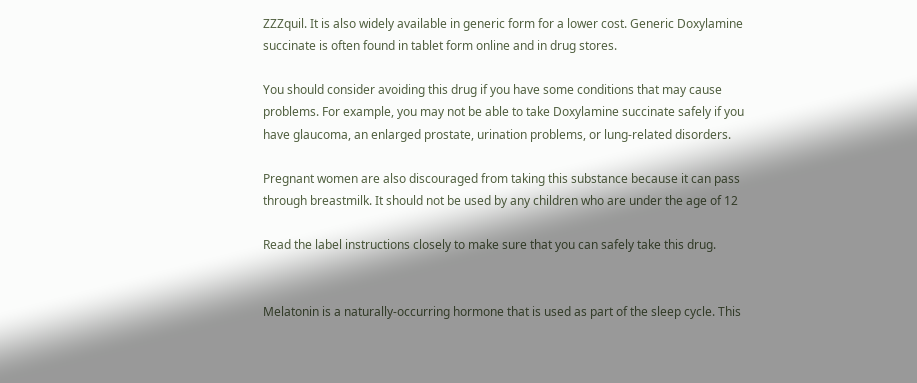ZZZquil. It is also widely available in generic form for a lower cost. Generic Doxylamine succinate is often found in tablet form online and in drug stores.

You should consider avoiding this drug if you have some conditions that may cause problems. For example, you may not be able to take Doxylamine succinate safely if you have glaucoma, an enlarged prostate, urination problems, or lung-related disorders.

Pregnant women are also discouraged from taking this substance because it can pass through breastmilk. It should not be used by any children who are under the age of 12

Read the label instructions closely to make sure that you can safely take this drug.


Melatonin is a naturally-occurring hormone that is used as part of the sleep cycle. This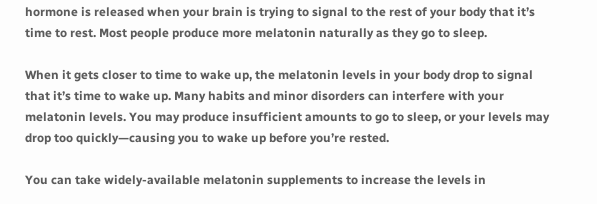hormone is released when your brain is trying to signal to the rest of your body that it’s time to rest. Most people produce more melatonin naturally as they go to sleep.

When it gets closer to time to wake up, the melatonin levels in your body drop to signal that it’s time to wake up. Many habits and minor disorders can interfere with your melatonin levels. You may produce insufficient amounts to go to sleep, or your levels may drop too quickly—causing you to wake up before you’re rested.

You can take widely-available melatonin supplements to increase the levels in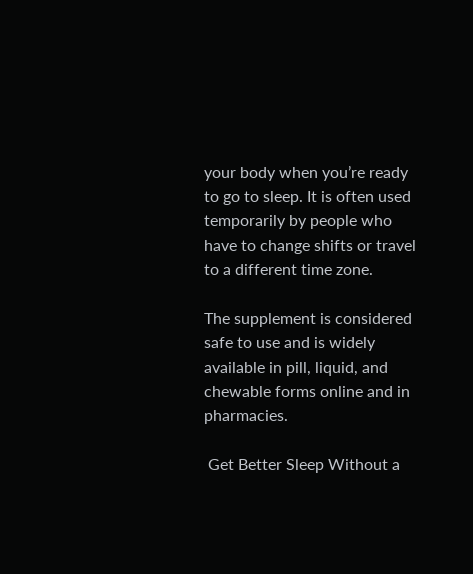your body when you’re ready to go to sleep. It is often used temporarily by people who have to change shifts or travel to a different time zone.

The supplement is considered safe to use and is widely available in pill, liquid, and chewable forms online and in pharmacies.

 Get Better Sleep Without a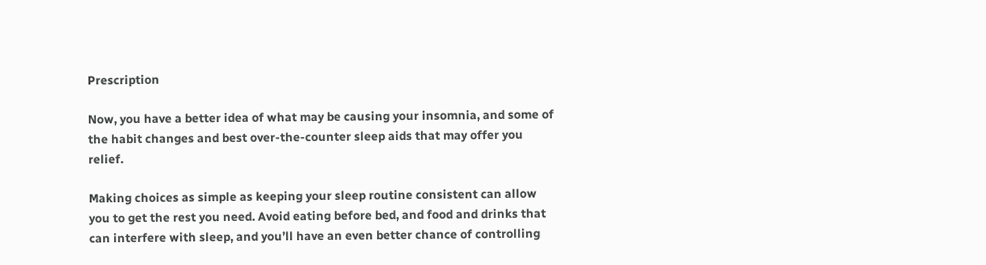Prescription

Now, you have a better idea of what may be causing your insomnia, and some of the habit changes and best over-the-counter sleep aids that may offer you relief.

Making choices as simple as keeping your sleep routine consistent can allow you to get the rest you need. Avoid eating before bed, and food and drinks that can interfere with sleep, and you’ll have an even better chance of controlling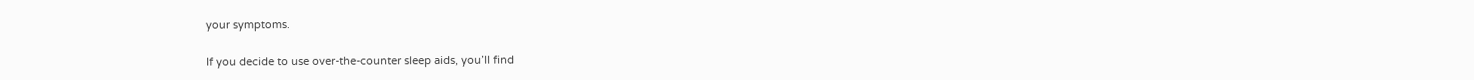your symptoms.

If you decide to use over-the-counter sleep aids, you’ll find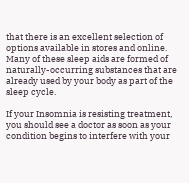that there is an excellent selection of options available in stores and online. Many of these sleep aids are formed of naturally-occurring substances that are already used by your body as part of the sleep cycle.

If your Insomnia is resisting treatment, you should see a doctor as soon as your condition begins to interfere with your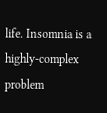life. Insomnia is a highly-complex problem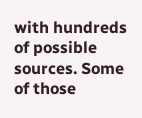with hundreds of possible sources. Some of those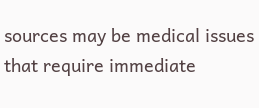sources may be medical issues that require immediate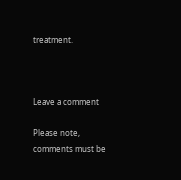treatment.



Leave a comment

Please note, comments must be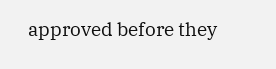approved before they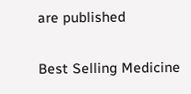are published

Best Selling Medicine